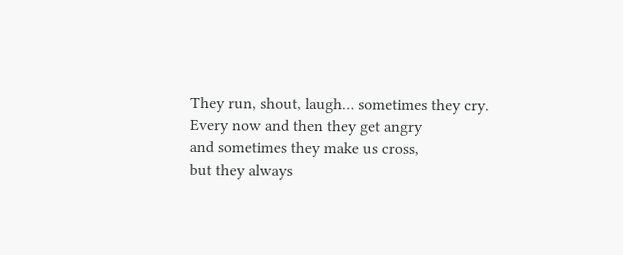They run, shout, laugh… sometimes they cry.
Every now and then they get angry
and sometimes they make us cross,
but they always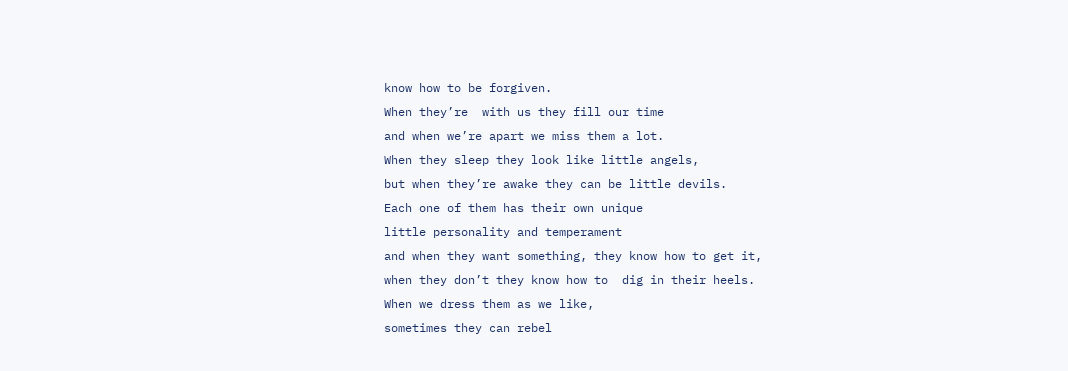know how to be forgiven.
When they’re  with us they fill our time
and when we’re apart we miss them a lot.
When they sleep they look like little angels,
but when they’re awake they can be little devils.
Each one of them has their own unique
little personality and temperament
and when they want something, they know how to get it,
when they don’t they know how to  dig in their heels.
When we dress them as we like,
sometimes they can rebel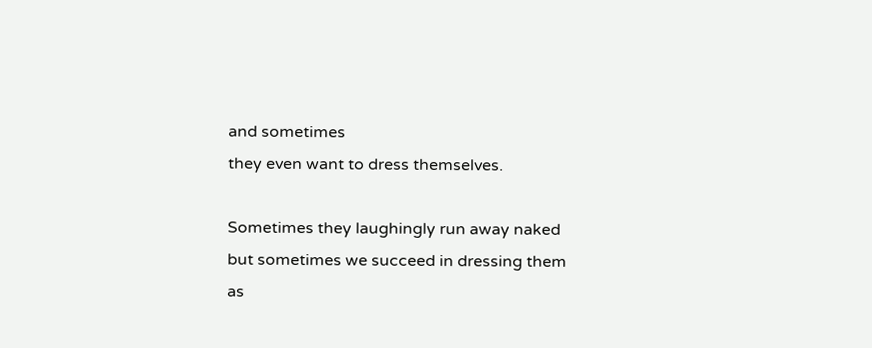and sometimes
they even want to dress themselves.

Sometimes they laughingly run away naked
but sometimes we succeed in dressing them
as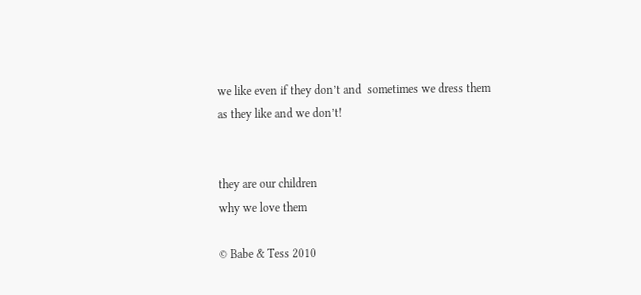we like even if they don’t and  sometimes we dress them
as they like and we don’t!


they are our children
why we love them

© Babe & Tess 2010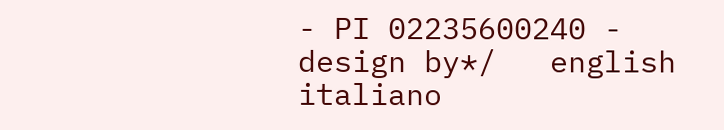- PI 02235600240 - design by*/   english italiano